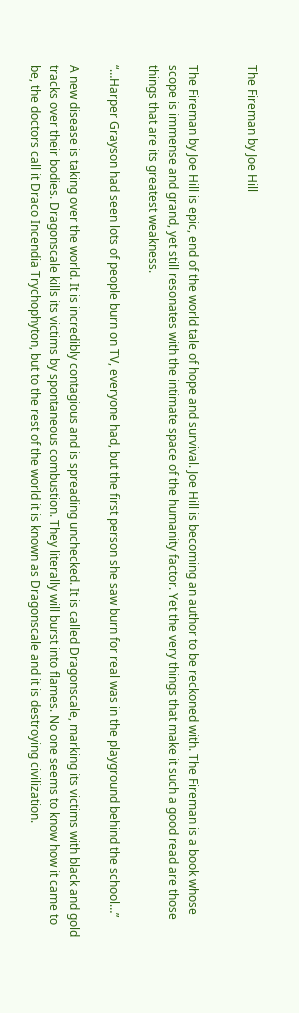The Fireman by Joe Hill


The Fireman by Joe Hill is epic, end of the world tale of hope and survival. Joe Hill is becoming an author to be reckoned with. The Fireman is a book whose scope is immense and grand, yet still resonates with the intimate space of the humanity factor. Yet the very things that make it such a good read are those things that are its greatest weakness.

“…Harper Grayson had seen lots of people burn on TV, everyone had, but the first person she saw burn for real was in the playground behind the school…”

A new disease is taking over the world. It is incredibly contagious and is spreading unchecked. It is called Dragonscale, marking its victims with black and gold tracks over their bodies. Dragonscale kills its victims by spontaneous combustion. They literally will burst into flames. No one seems to know how it came to be, the doctors call it Draco Incendia Trychophyton, but to the rest of the world it is known as Dragonscale and it is destroying civilization.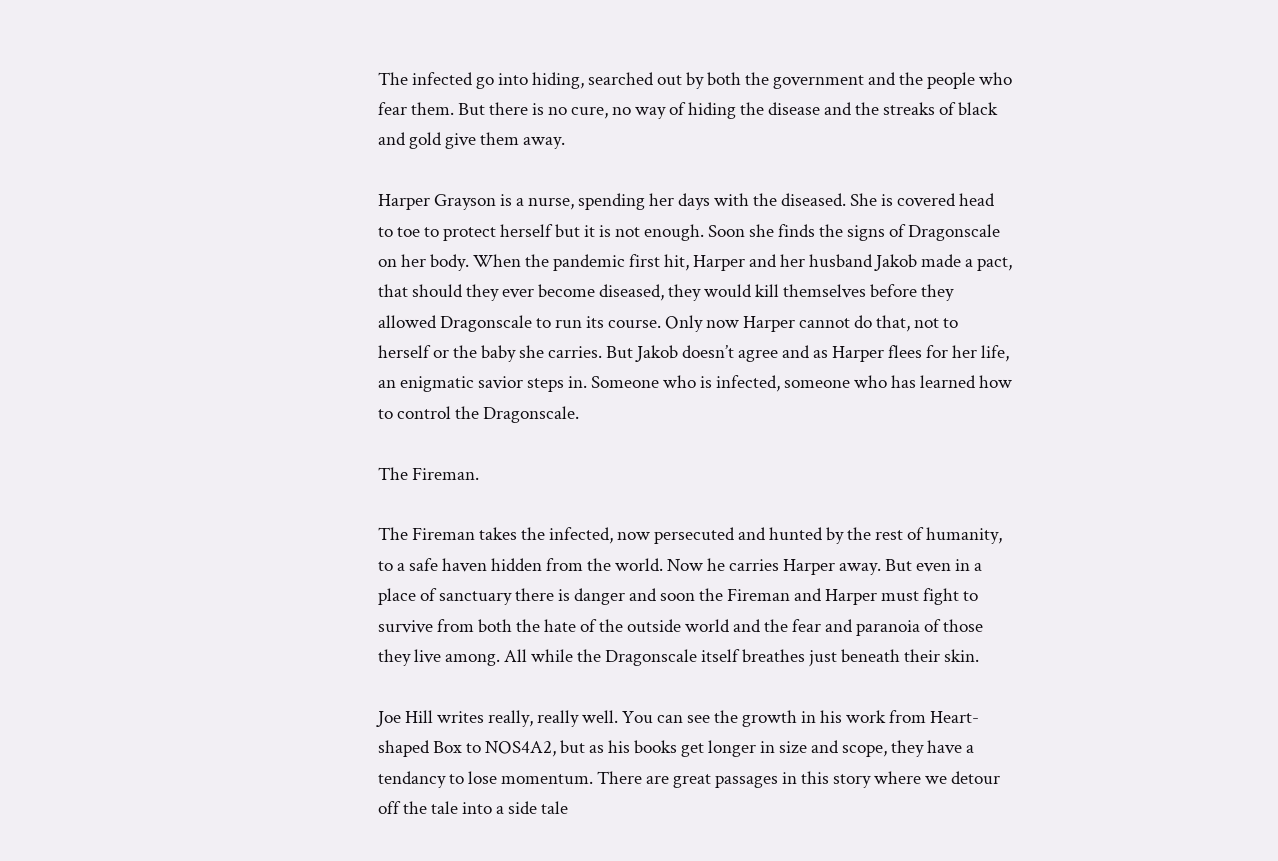The infected go into hiding, searched out by both the government and the people who fear them. But there is no cure, no way of hiding the disease and the streaks of black and gold give them away.

Harper Grayson is a nurse, spending her days with the diseased. She is covered head to toe to protect herself but it is not enough. Soon she finds the signs of Dragonscale on her body. When the pandemic first hit, Harper and her husband Jakob made a pact, that should they ever become diseased, they would kill themselves before they allowed Dragonscale to run its course. Only now Harper cannot do that, not to herself or the baby she carries. But Jakob doesn’t agree and as Harper flees for her life, an enigmatic savior steps in. Someone who is infected, someone who has learned how to control the Dragonscale.

The Fireman.

The Fireman takes the infected, now persecuted and hunted by the rest of humanity, to a safe haven hidden from the world. Now he carries Harper away. But even in a place of sanctuary there is danger and soon the Fireman and Harper must fight to survive from both the hate of the outside world and the fear and paranoia of those they live among. All while the Dragonscale itself breathes just beneath their skin.

Joe Hill writes really, really well. You can see the growth in his work from Heart-shaped Box to NOS4A2, but as his books get longer in size and scope, they have a tendancy to lose momentum. There are great passages in this story where we detour off the tale into a side tale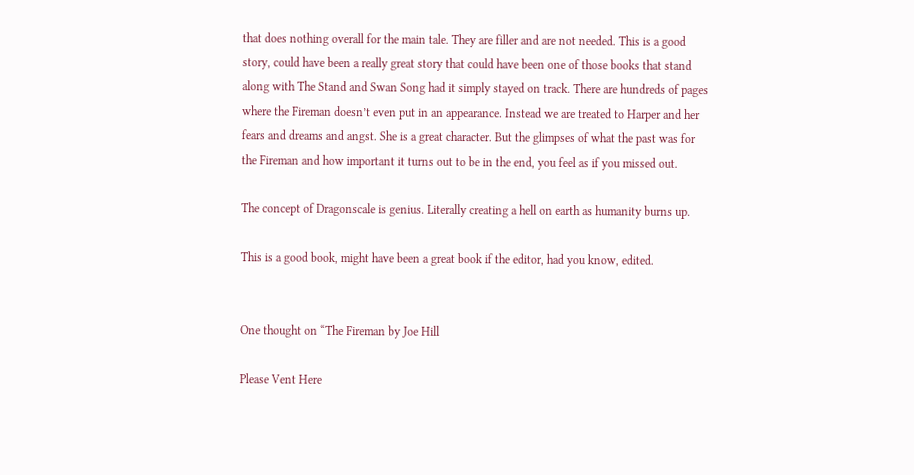that does nothing overall for the main tale. They are filler and are not needed. This is a good story, could have been a really great story that could have been one of those books that stand along with The Stand and Swan Song had it simply stayed on track. There are hundreds of pages where the Fireman doesn’t even put in an appearance. Instead we are treated to Harper and her fears and dreams and angst. She is a great character. But the glimpses of what the past was for the Fireman and how important it turns out to be in the end, you feel as if you missed out.

The concept of Dragonscale is genius. Literally creating a hell on earth as humanity burns up.

This is a good book, might have been a great book if the editor, had you know, edited.


One thought on “The Fireman by Joe Hill

Please Vent Here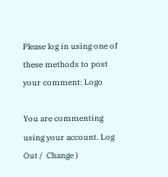Please log in using one of these methods to post your comment: Logo

You are commenting using your account. Log Out /  Change )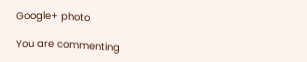Google+ photo

You are commenting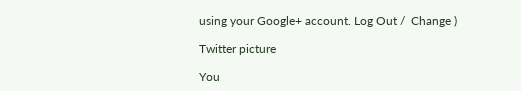using your Google+ account. Log Out /  Change )

Twitter picture

You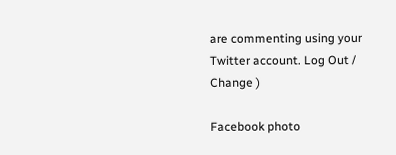are commenting using your Twitter account. Log Out /  Change )

Facebook photo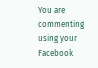You are commenting using your Facebook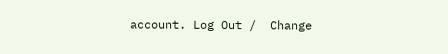account. Log Out /  Change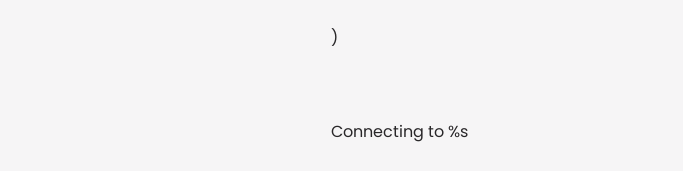)


Connecting to %s